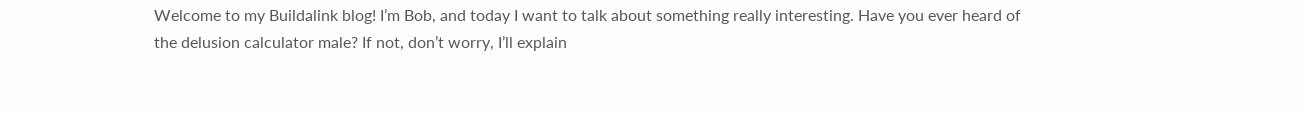Welcome to my Buildalink blog! I’m Bob, and today I want to talk about something really interesting. Have you ever heard of the delusion calculator male? If not, don’t worry, I’ll explain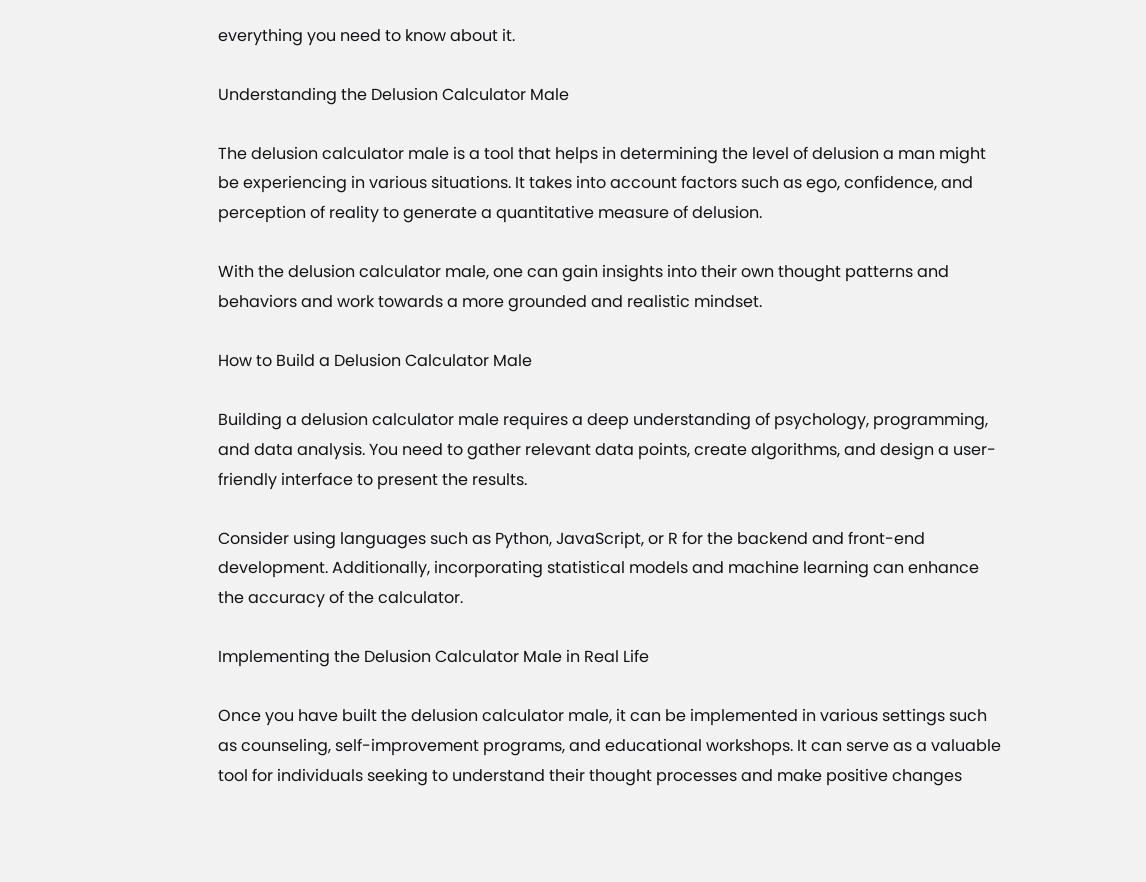everything you need to know about it.

Understanding the Delusion Calculator Male

The delusion calculator male is a tool that helps in determining the level of delusion a man might be experiencing in various situations. It takes into account factors such as ego, confidence, and perception of reality to generate a quantitative measure of delusion.

With the delusion calculator male, one can gain insights into their own thought patterns and behaviors and work towards a more grounded and realistic mindset.

How to Build a Delusion Calculator Male

Building a delusion calculator male requires a deep understanding of psychology, programming, and data analysis. You need to gather relevant data points, create algorithms, and design a user-friendly interface to present the results.

Consider using languages such as Python, JavaScript, or R for the backend and front-end development. Additionally, incorporating statistical models and machine learning can enhance the accuracy of the calculator.

Implementing the Delusion Calculator Male in Real Life

Once you have built the delusion calculator male, it can be implemented in various settings such as counseling, self-improvement programs, and educational workshops. It can serve as a valuable tool for individuals seeking to understand their thought processes and make positive changes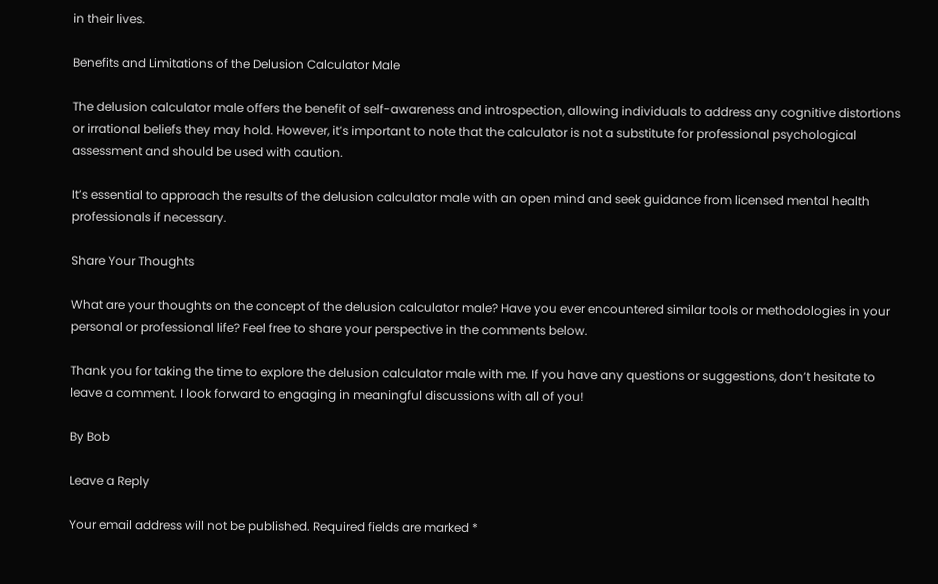in their lives.

Benefits and Limitations of the Delusion Calculator Male

The delusion calculator male offers the benefit of self-awareness and introspection, allowing individuals to address any cognitive distortions or irrational beliefs they may hold. However, it’s important to note that the calculator is not a substitute for professional psychological assessment and should be used with caution.

It’s essential to approach the results of the delusion calculator male with an open mind and seek guidance from licensed mental health professionals if necessary.

Share Your Thoughts

What are your thoughts on the concept of the delusion calculator male? Have you ever encountered similar tools or methodologies in your personal or professional life? Feel free to share your perspective in the comments below.

Thank you for taking the time to explore the delusion calculator male with me. If you have any questions or suggestions, don’t hesitate to leave a comment. I look forward to engaging in meaningful discussions with all of you!

By Bob

Leave a Reply

Your email address will not be published. Required fields are marked *